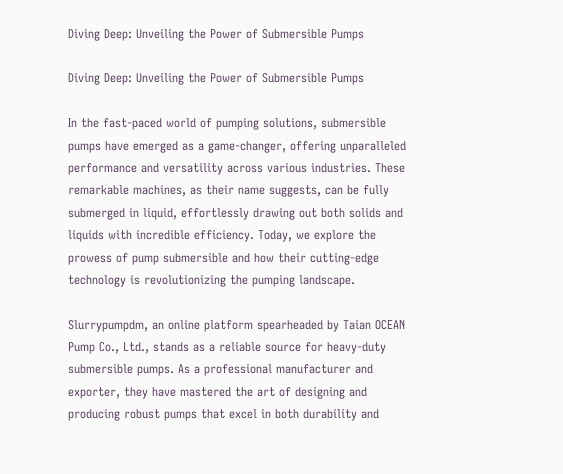Diving Deep: Unveiling the Power of Submersible Pumps

Diving Deep: Unveiling the Power of Submersible Pumps

In the fast-paced world of pumping solutions, submersible pumps have emerged as a game-changer, offering unparalleled performance and versatility across various industries. These remarkable machines, as their name suggests, can be fully submerged in liquid, effortlessly drawing out both solids and liquids with incredible efficiency. Today, we explore the prowess of pump submersible and how their cutting-edge technology is revolutionizing the pumping landscape.

Slurrypumpdm, an online platform spearheaded by Taian OCEAN Pump Co., Ltd., stands as a reliable source for heavy-duty submersible pumps. As a professional manufacturer and exporter, they have mastered the art of designing and producing robust pumps that excel in both durability and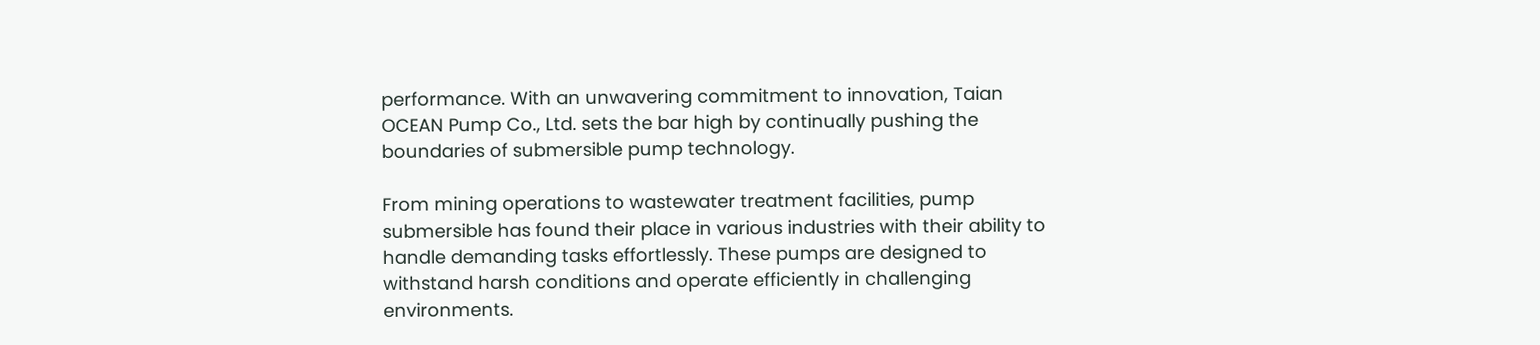performance. With an unwavering commitment to innovation, Taian OCEAN Pump Co., Ltd. sets the bar high by continually pushing the boundaries of submersible pump technology.

From mining operations to wastewater treatment facilities, pump submersible has found their place in various industries with their ability to handle demanding tasks effortlessly. These pumps are designed to withstand harsh conditions and operate efficiently in challenging environments.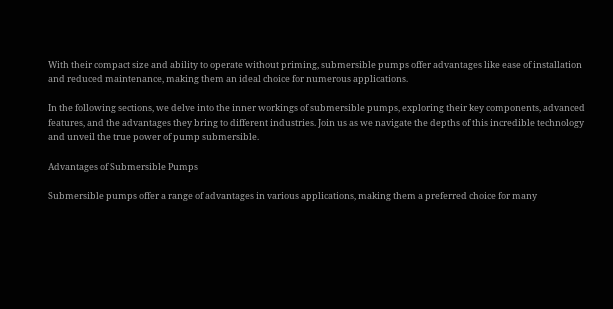With their compact size and ability to operate without priming, submersible pumps offer advantages like ease of installation and reduced maintenance, making them an ideal choice for numerous applications.

In the following sections, we delve into the inner workings of submersible pumps, exploring their key components, advanced features, and the advantages they bring to different industries. Join us as we navigate the depths of this incredible technology and unveil the true power of pump submersible.

Advantages of Submersible Pumps

Submersible pumps offer a range of advantages in various applications, making them a preferred choice for many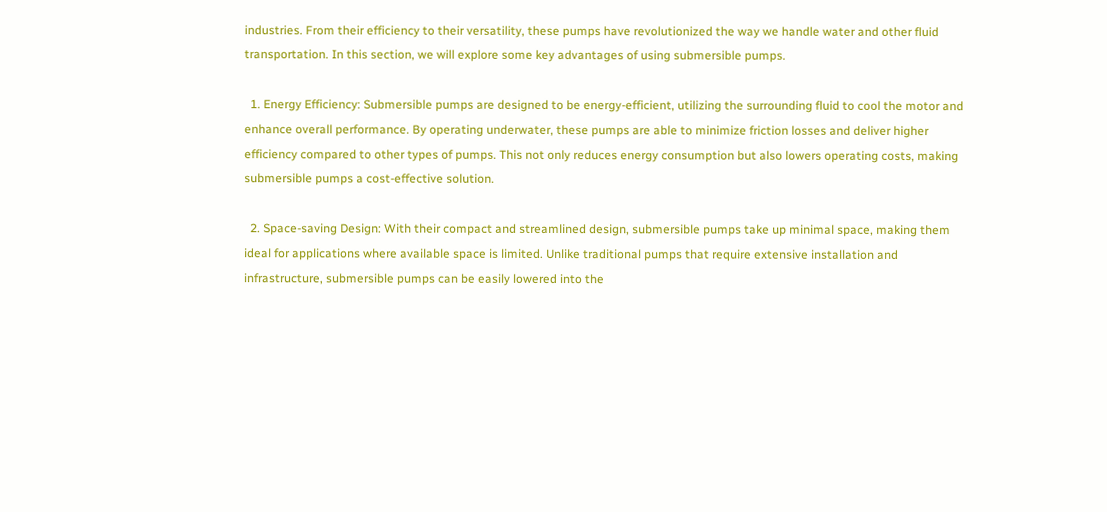industries. From their efficiency to their versatility, these pumps have revolutionized the way we handle water and other fluid transportation. In this section, we will explore some key advantages of using submersible pumps.

  1. Energy Efficiency: Submersible pumps are designed to be energy-efficient, utilizing the surrounding fluid to cool the motor and enhance overall performance. By operating underwater, these pumps are able to minimize friction losses and deliver higher efficiency compared to other types of pumps. This not only reduces energy consumption but also lowers operating costs, making submersible pumps a cost-effective solution.

  2. Space-saving Design: With their compact and streamlined design, submersible pumps take up minimal space, making them ideal for applications where available space is limited. Unlike traditional pumps that require extensive installation and infrastructure, submersible pumps can be easily lowered into the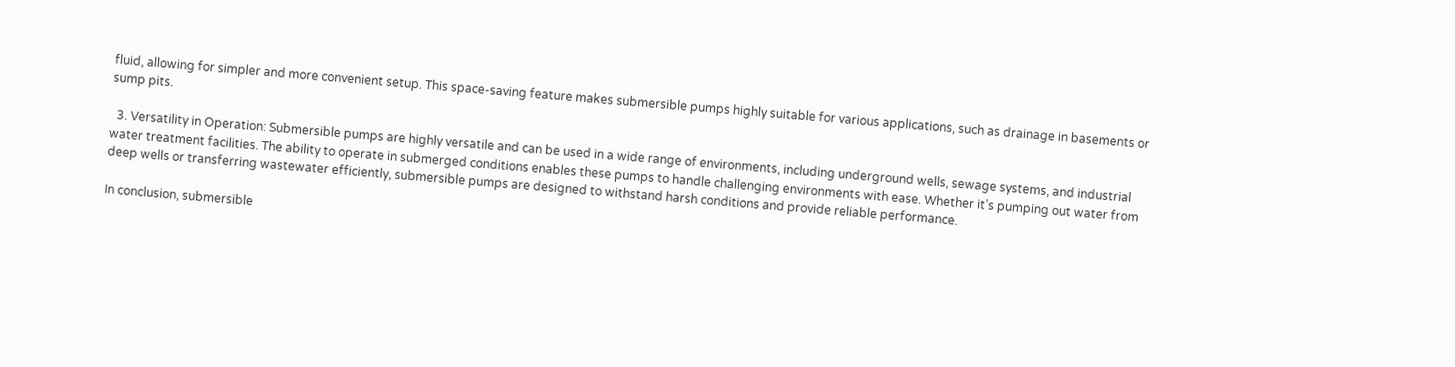fluid, allowing for simpler and more convenient setup. This space-saving feature makes submersible pumps highly suitable for various applications, such as drainage in basements or sump pits.

  3. Versatility in Operation: Submersible pumps are highly versatile and can be used in a wide range of environments, including underground wells, sewage systems, and industrial water treatment facilities. The ability to operate in submerged conditions enables these pumps to handle challenging environments with ease. Whether it’s pumping out water from deep wells or transferring wastewater efficiently, submersible pumps are designed to withstand harsh conditions and provide reliable performance.

In conclusion, submersible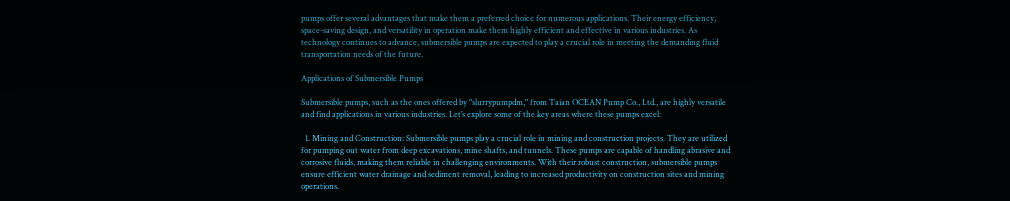pumps offer several advantages that make them a preferred choice for numerous applications. Their energy efficiency, space-saving design, and versatility in operation make them highly efficient and effective in various industries. As technology continues to advance, submersible pumps are expected to play a crucial role in meeting the demanding fluid transportation needs of the future.

Applications of Submersible Pumps

Submersible pumps, such as the ones offered by "slurrypumpdm," from Taian OCEAN Pump Co., Ltd., are highly versatile and find applications in various industries. Let’s explore some of the key areas where these pumps excel:

  1. Mining and Construction: Submersible pumps play a crucial role in mining and construction projects. They are utilized for pumping out water from deep excavations, mine shafts, and tunnels. These pumps are capable of handling abrasive and corrosive fluids, making them reliable in challenging environments. With their robust construction, submersible pumps ensure efficient water drainage and sediment removal, leading to increased productivity on construction sites and mining operations.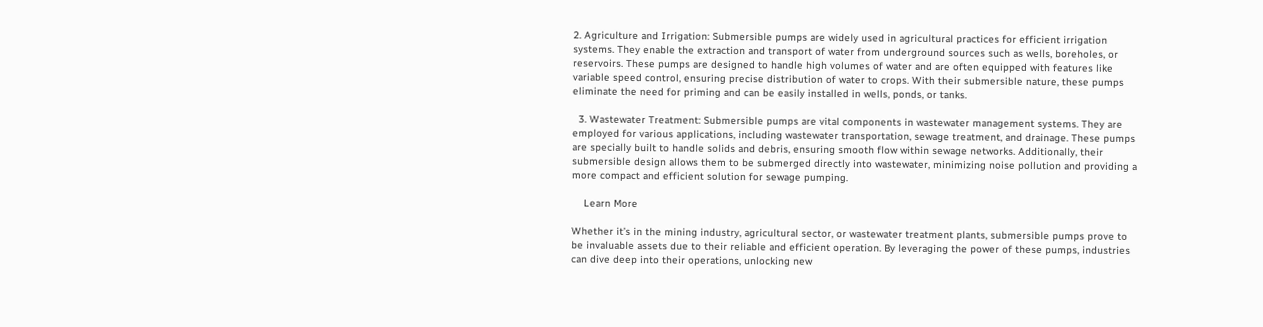2. Agriculture and Irrigation: Submersible pumps are widely used in agricultural practices for efficient irrigation systems. They enable the extraction and transport of water from underground sources such as wells, boreholes, or reservoirs. These pumps are designed to handle high volumes of water and are often equipped with features like variable speed control, ensuring precise distribution of water to crops. With their submersible nature, these pumps eliminate the need for priming and can be easily installed in wells, ponds, or tanks.

  3. Wastewater Treatment: Submersible pumps are vital components in wastewater management systems. They are employed for various applications, including wastewater transportation, sewage treatment, and drainage. These pumps are specially built to handle solids and debris, ensuring smooth flow within sewage networks. Additionally, their submersible design allows them to be submerged directly into wastewater, minimizing noise pollution and providing a more compact and efficient solution for sewage pumping.

    Learn More

Whether it’s in the mining industry, agricultural sector, or wastewater treatment plants, submersible pumps prove to be invaluable assets due to their reliable and efficient operation. By leveraging the power of these pumps, industries can dive deep into their operations, unlocking new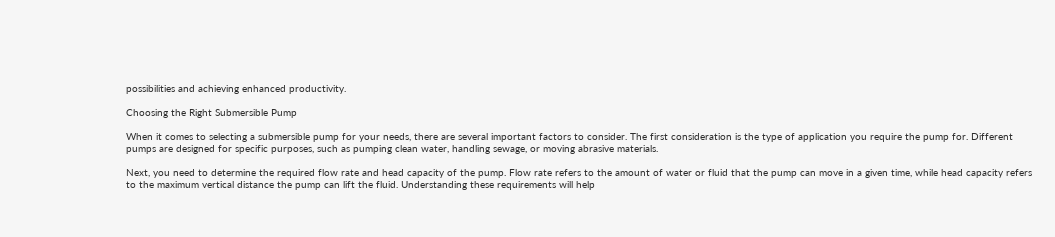possibilities and achieving enhanced productivity.

Choosing the Right Submersible Pump

When it comes to selecting a submersible pump for your needs, there are several important factors to consider. The first consideration is the type of application you require the pump for. Different pumps are designed for specific purposes, such as pumping clean water, handling sewage, or moving abrasive materials.

Next, you need to determine the required flow rate and head capacity of the pump. Flow rate refers to the amount of water or fluid that the pump can move in a given time, while head capacity refers to the maximum vertical distance the pump can lift the fluid. Understanding these requirements will help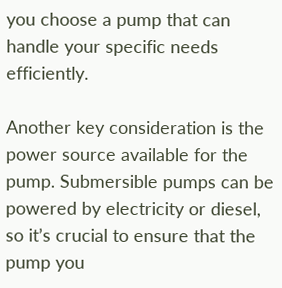you choose a pump that can handle your specific needs efficiently.

Another key consideration is the power source available for the pump. Submersible pumps can be powered by electricity or diesel, so it’s crucial to ensure that the pump you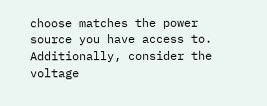choose matches the power source you have access to. Additionally, consider the voltage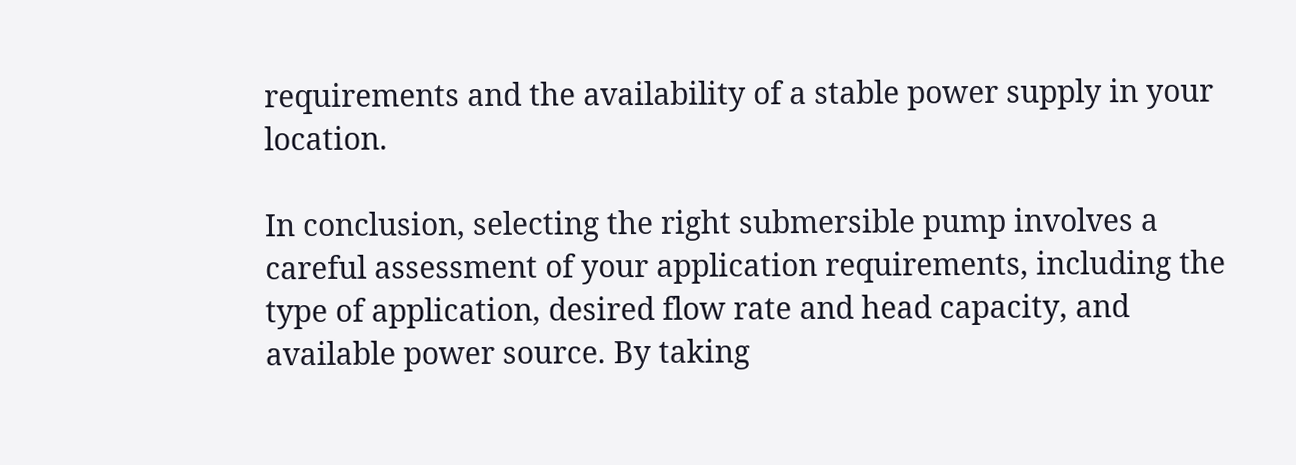requirements and the availability of a stable power supply in your location.

In conclusion, selecting the right submersible pump involves a careful assessment of your application requirements, including the type of application, desired flow rate and head capacity, and available power source. By taking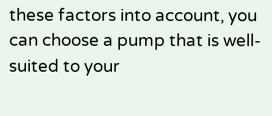these factors into account, you can choose a pump that is well-suited to your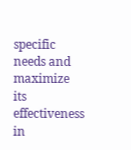specific needs and maximize its effectiveness in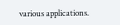various applications.